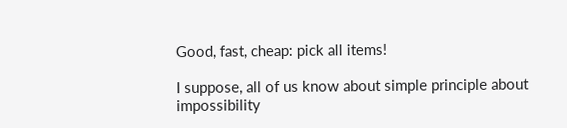Good, fast, cheap: pick all items!

I suppose, all of us know about simple principle about impossibility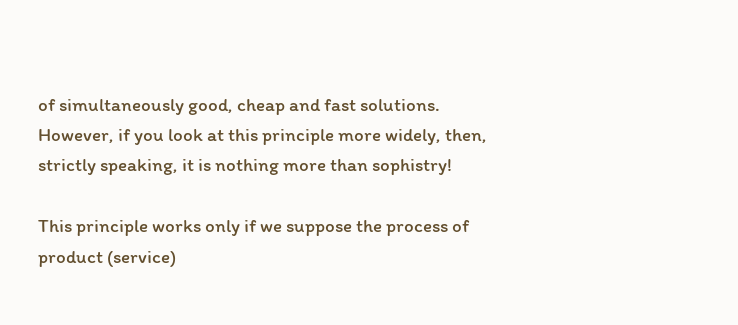of simultaneously good, cheap and fast solutions. However, if you look at this principle more widely, then, strictly speaking, it is nothing more than sophistry!

This principle works only if we suppose the process of product (service)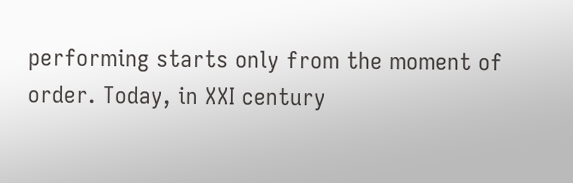performing starts only from the moment of order. Today, in XXI century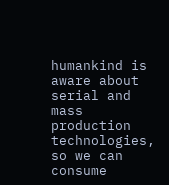humankind is aware about serial and mass production technologies, so we can consume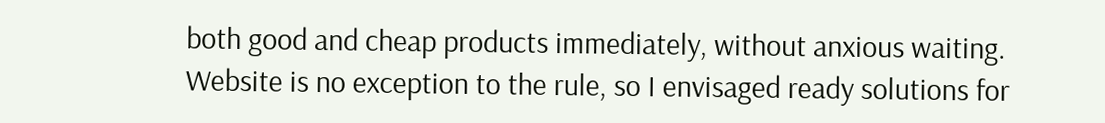both good and cheap products immediately, without anxious waiting. Website is no exception to the rule, so I envisaged ready solutions for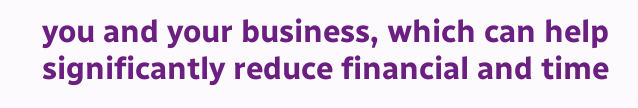you and your business, which can help significantly reduce financial and time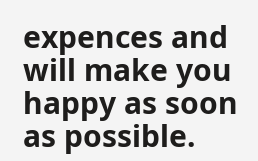expences and will make you happy as soon as possible.